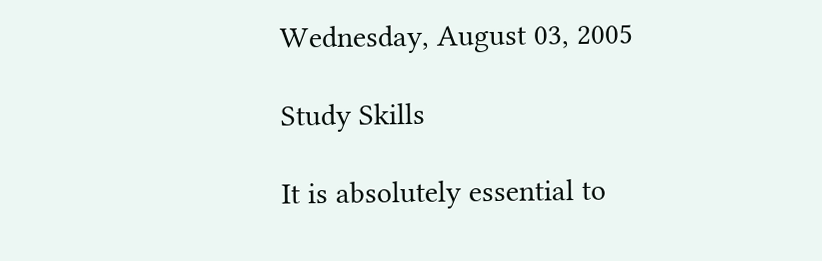Wednesday, August 03, 2005

Study Skills

It is absolutely essential to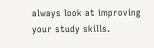always look at improving your study skills.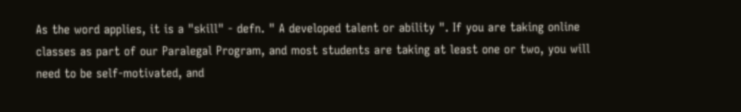As the word applies, it is a "skill" - defn. " A developed talent or ability ". If you are taking online classes as part of our Paralegal Program, and most students are taking at least one or two, you will need to be self-motivated, and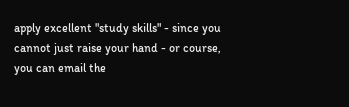apply excellent "study skills" - since you cannot just raise your hand - or course, you can email the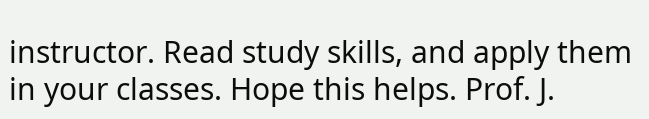instructor. Read study skills, and apply them in your classes. Hope this helps. Prof. J.